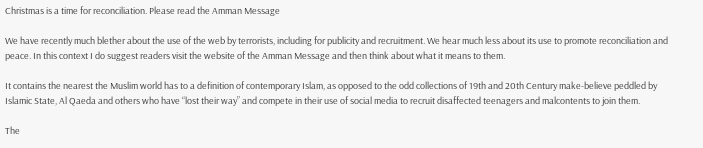Christmas is a time for reconciliation. Please read the Amman Message

We have recently much blether about the use of the web by terrorists, including for publicity and recruitment. We hear much less about its use to promote reconciliation and peace. In this context I do suggest readers visit the website of the Amman Message and then think about what it means to them.

It contains the nearest the Muslim world has to a definition of contemporary Islam, as opposed to the odd collections of 19th and 20th Century make-believe peddled by Islamic State, Al Qaeda and others who have “lost their way” and compete in their use of social media to recruit disaffected teenagers and malcontents to join them.

The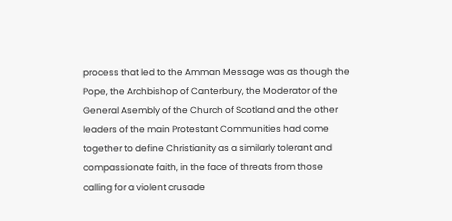process that led to the Amman Message was as though the Pope, the Archbishop of Canterbury, the Moderator of the General Asembly of the Church of Scotland and the other leaders of the main Protestant Communities had come together to define Christianity as a similarly tolerant and compassionate faith, in the face of threats from those calling for a violent crusade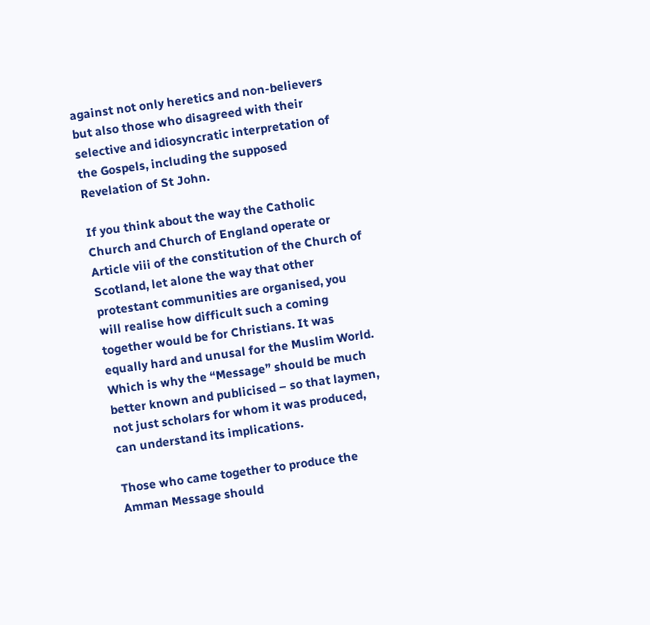against not only heretics and non-believers but also those who disagreed with their selective and idiosyncratic interpretation of the Gospels, including the supposed Revelation of St John.

If you think about the way the Catholic Church and Church of England operate or Article viii of the constitution of the Church of Scotland, let alone the way that other protestant communities are organised, you will realise how difficult such a coming together would be for Christians. It was equally hard and unusal for the Muslim World. Which is why the “Message” should be much better known and publicised – so that laymen, not just scholars for whom it was produced, can understand its implications.

Those who came together to produce the Amman Message should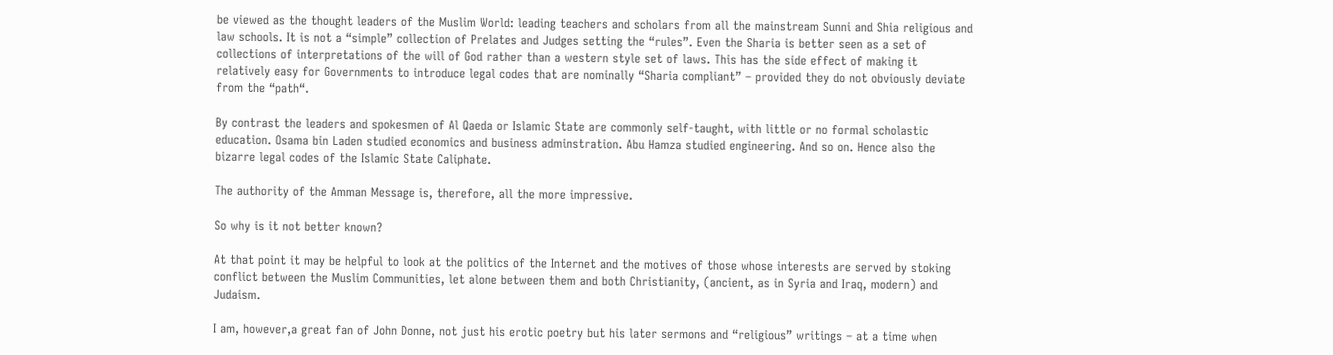be viewed as the thought leaders of the Muslim World: leading teachers and scholars from all the mainstream Sunni and Shia religious and law schools. It is not a “simple” collection of Prelates and Judges setting the “rules”. Even the Sharia is better seen as a set of collections of interpretations of the will of God rather than a western style set of laws. This has the side effect of making it relatively easy for Governments to introduce legal codes that are nominally “Sharia compliant” – provided they do not obviously deviate from the “path“.

By contrast the leaders and spokesmen of Al Qaeda or Islamic State are commonly self-taught, with little or no formal scholastic education. Osama bin Laden studied economics and business adminstration. Abu Hamza studied engineering. And so on. Hence also the bizarre legal codes of the Islamic State Caliphate.

The authority of the Amman Message is, therefore, all the more impressive.

So why is it not better known?

At that point it may be helpful to look at the politics of the Internet and the motives of those whose interests are served by stoking conflict between the Muslim Communities, let alone between them and both Christianity, (ancient, as in Syria and Iraq, modern) and Judaism.

I am, however,a great fan of John Donne, not just his erotic poetry but his later sermons and “religious” writings – at a time when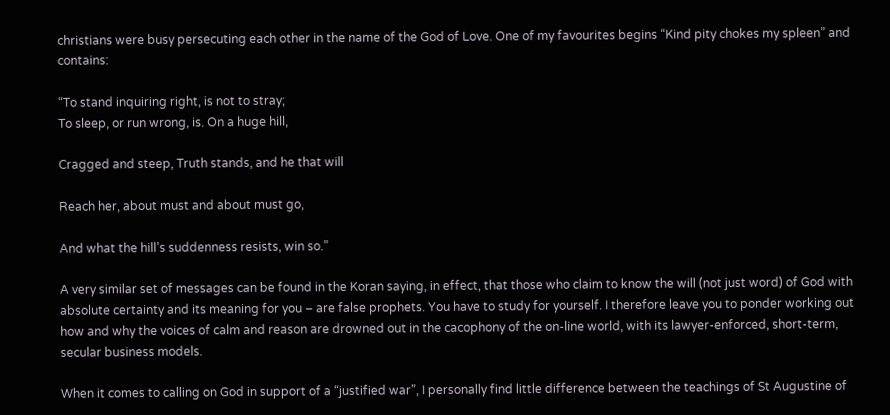christians were busy persecuting each other in the name of the God of Love. One of my favourites begins “Kind pity chokes my spleen” and contains:

“To stand inquiring right, is not to stray;
To sleep, or run wrong, is. On a huge hill,

Cragged and steep, Truth stands, and he that will

Reach her, about must and about must go,

And what the hill’s suddenness resists, win so.”

A very similar set of messages can be found in the Koran saying, in effect, that those who claim to know the will (not just word) of God with absolute certainty and its meaning for you – are false prophets. You have to study for yourself. I therefore leave you to ponder working out how and why the voices of calm and reason are drowned out in the cacophony of the on-line world, with its lawyer-enforced, short-term, secular business models.

When it comes to calling on God in support of a “justified war”, I personally find little difference between the teachings of St Augustine of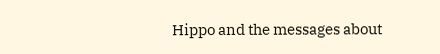Hippo and the messages about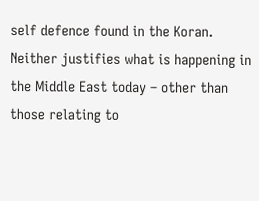self defence found in the Koran. Neither justifies what is happening in the Middle East today – other than those relating to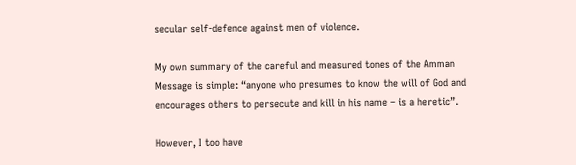secular self-defence against men of violence.

My own summary of the careful and measured tones of the Amman Message is simple: “anyone who presumes to know the will of God and encourages others to persecute and kill in his name – is a heretic”.

However, I too have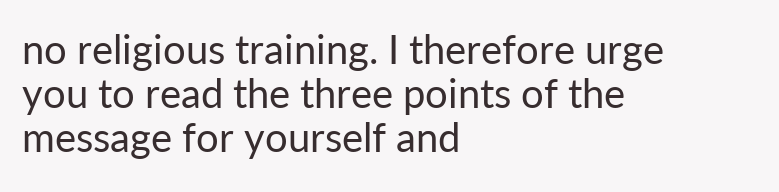no religious training. I therefore urge you to read the three points of the message for yourself and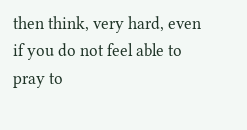then think, very hard, even if you do not feel able to pray to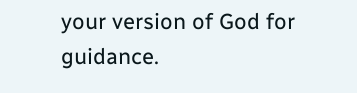your version of God for guidance.